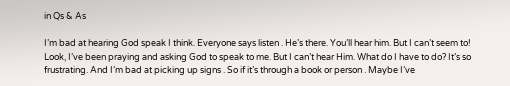in Qs & As

I’m bad at hearing God speak I think. Everyone says listen . He’s there. You’ll hear him. But I can’t seem to! Look, I’ve been praying and asking God to speak to me. But I can’t hear Him. What do I have to do? It’s so frustrating. And I’m bad at picking up signs . So if it’s through a book or person . Maybe I’ve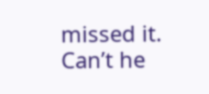missed it. Can’t he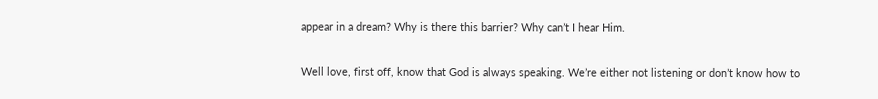appear in a dream? Why is there this barrier? Why can’t I hear Him.

Well love, first off, know that God is always speaking. We’re either not listening or don’t know how to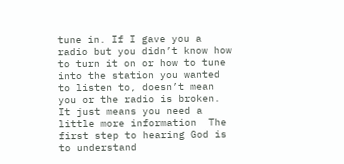tune in. If I gave you a radio but you didn’t know how to turn it on or how to tune into the station you wanted to listen to, doesn’t mean you or the radio is broken. It just means you need a little more information  The first step to hearing God is to understand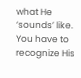what He ‘sounds’ like. You have to recognize His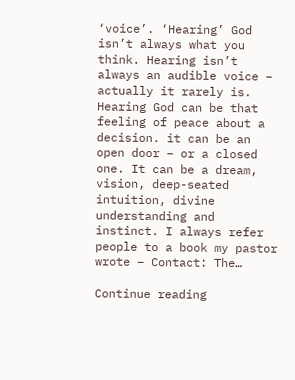‘voice’. ‘Hearing’ God isn’t always what you think. Hearing isn’t always an audible voice – actually it rarely is. Hearing God can be that feeling of peace about a decision. it can be an open door – or a closed one. It can be a dream, vision, deep-seated intuition, divine understanding and instinct. I always refer people to a book my pastor wrote – Contact: The…

Continue reading